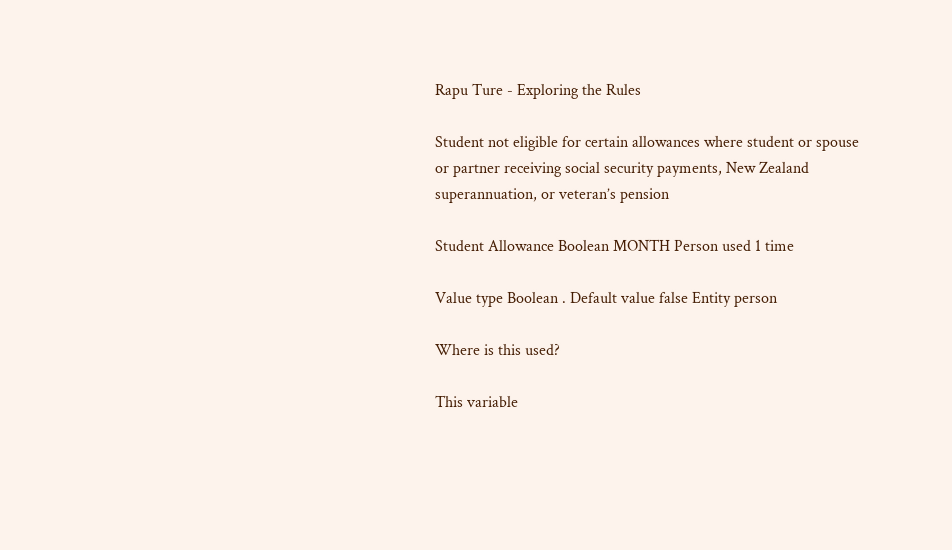Rapu Ture - Exploring the Rules

Student not eligible for certain allowances where student or spouse or partner receiving social security payments, New Zealand superannuation, or veteran’s pension

Student Allowance Boolean MONTH Person used 1 time

Value type Boolean . Default value false Entity person

Where is this used?

This variable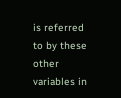is referred to by these other variables in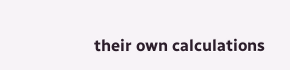their own calculations